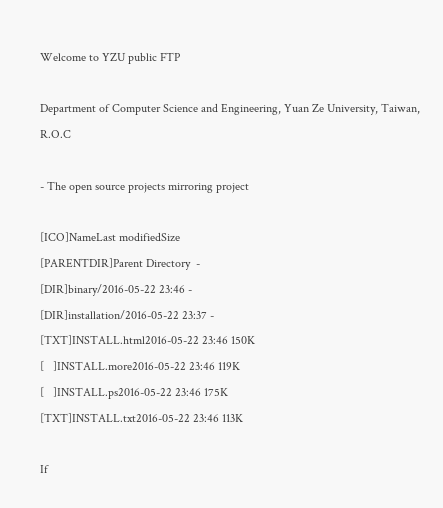Welcome to YZU public FTP

Department of Computer Science and Engineering, Yuan Ze University, Taiwan, R.O.C

- The open source projects mirroring project

[ICO]NameLast modifiedSize
[PARENTDIR]Parent Directory  -
[DIR]binary/2016-05-22 23:46 -
[DIR]installation/2016-05-22 23:37 -
[TXT]INSTALL.html2016-05-22 23:46 150K
[   ]INSTALL.more2016-05-22 23:46 119K
[   ]INSTALL.ps2016-05-22 23:46 175K
[TXT]INSTALL.txt2016-05-22 23:46 113K

If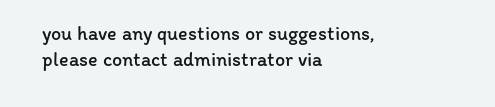you have any questions or suggestions, please contact administrator via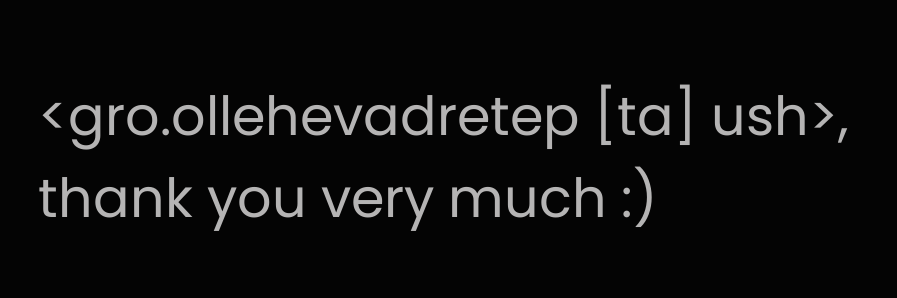<gro.ollehevadretep [ta] ush>, thank you very much :)